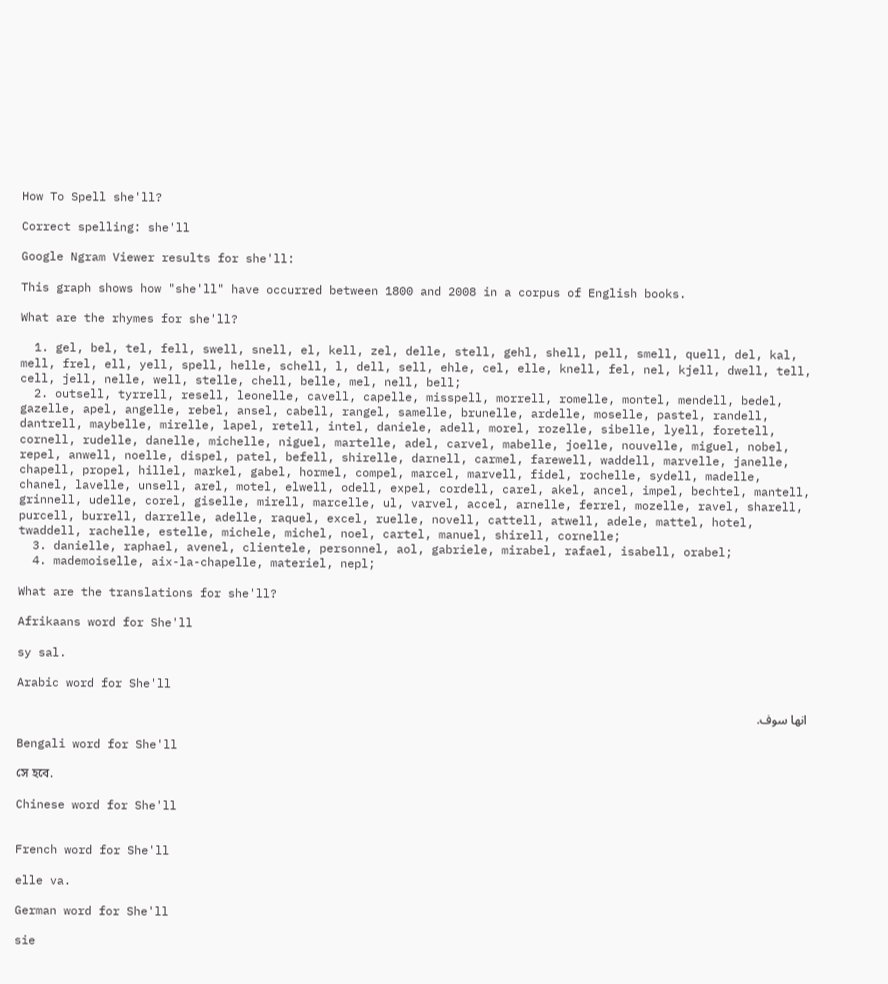How To Spell she'll?

Correct spelling: she'll

Google Ngram Viewer results for she'll:

This graph shows how "she'll" have occurred between 1800 and 2008 in a corpus of English books.

What are the rhymes for she'll?

  1. gel, bel, tel, fell, swell, snell, el, kell, zel, delle, stell, gehl, shell, pell, smell, quell, del, kal, mell, frel, ell, yell, spell, helle, schell, l, dell, sell, ehle, cel, elle, knell, fel, nel, kjell, dwell, tell, cell, jell, nelle, well, stelle, chell, belle, mel, nell, bell;
  2. outsell, tyrrell, resell, leonelle, cavell, capelle, misspell, morrell, romelle, montel, mendell, bedel, gazelle, apel, angelle, rebel, ansel, cabell, rangel, samelle, brunelle, ardelle, moselle, pastel, randell, dantrell, maybelle, mirelle, lapel, retell, intel, daniele, adell, morel, rozelle, sibelle, lyell, foretell, cornell, rudelle, danelle, michelle, niguel, martelle, adel, carvel, mabelle, joelle, nouvelle, miguel, nobel, repel, anwell, noelle, dispel, patel, befell, shirelle, darnell, carmel, farewell, waddell, marvelle, janelle, chapell, propel, hillel, markel, gabel, hormel, compel, marcel, marvell, fidel, rochelle, sydell, madelle, chanel, lavelle, unsell, arel, motel, elwell, odell, expel, cordell, carel, akel, ancel, impel, bechtel, mantell, grinnell, udelle, corel, giselle, mirell, marcelle, ul, varvel, accel, arnelle, ferrel, mozelle, ravel, sharell, purcell, burrell, darrelle, adelle, raquel, excel, ruelle, novell, cattell, atwell, adele, mattel, hotel, twaddell, rachelle, estelle, michele, michel, noel, cartel, manuel, shirell, cornelle;
  3. danielle, raphael, avenel, clientele, personnel, aol, gabriele, mirabel, rafael, isabell, orabel;
  4. mademoiselle, aix-la-chapelle, materiel, nepl;

What are the translations for she'll?

Afrikaans word for She'll

sy sal.

Arabic word for She'll

انها سوف.

Bengali word for She'll

সে হবে.

Chinese word for She'll


French word for She'll

elle va.

German word for She'll

sie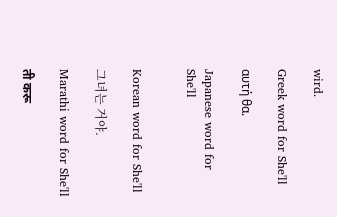wird.

Greek word for She'll

αυτή θα.

Japanese word for She'll


Korean word for She'll

그녀는 거야.

Marathi word for She'll

ती करू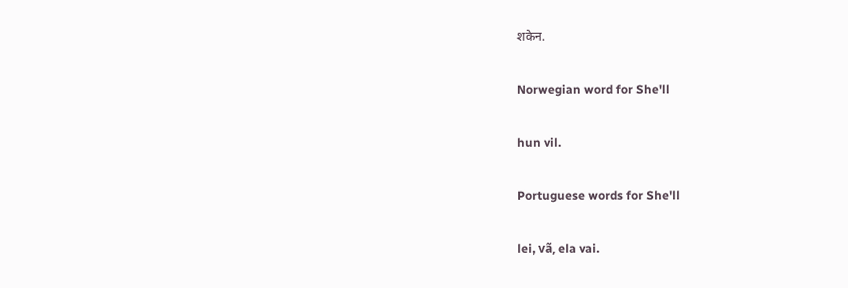शकेन.

Norwegian word for She'll

hun vil.

Portuguese words for She'll

lei, vã, ela vai.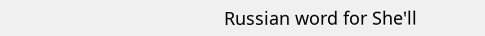Russian word for She'll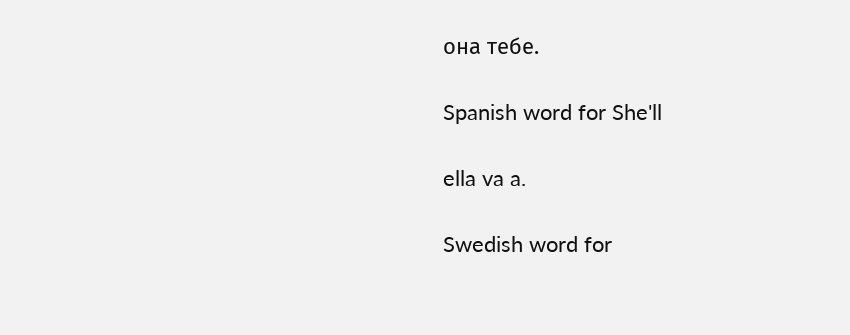она тебе.

Spanish word for She'll

ella va a.

Swedish word for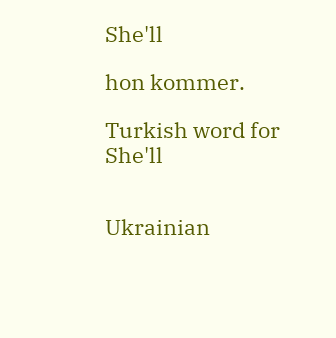She'll

hon kommer.

Turkish word for She'll


Ukrainian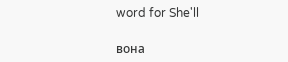word for She'll

вона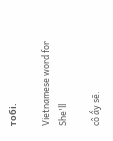тобі.

Vietnamese word for She'll

cô ấy sẽ.